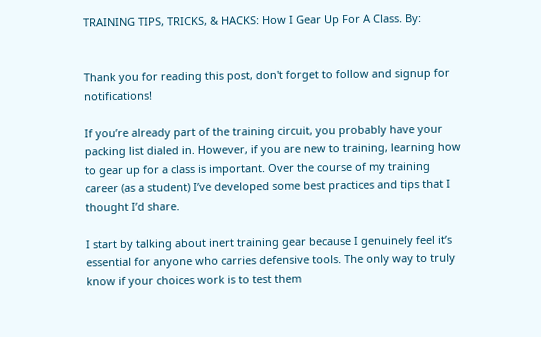TRAINING TIPS, TRICKS, & HACKS: How I Gear Up For A Class. By:


Thank you for reading this post, don't forget to follow and signup for notifications!

If you’re already part of the training circuit, you probably have your packing list dialed in. However, if you are new to training, learning how to gear up for a class is important. Over the course of my training career (as a student) I’ve developed some best practices and tips that I thought I’d share.

I start by talking about inert training gear because I genuinely feel it’s essential for anyone who carries defensive tools. The only way to truly know if your choices work is to test them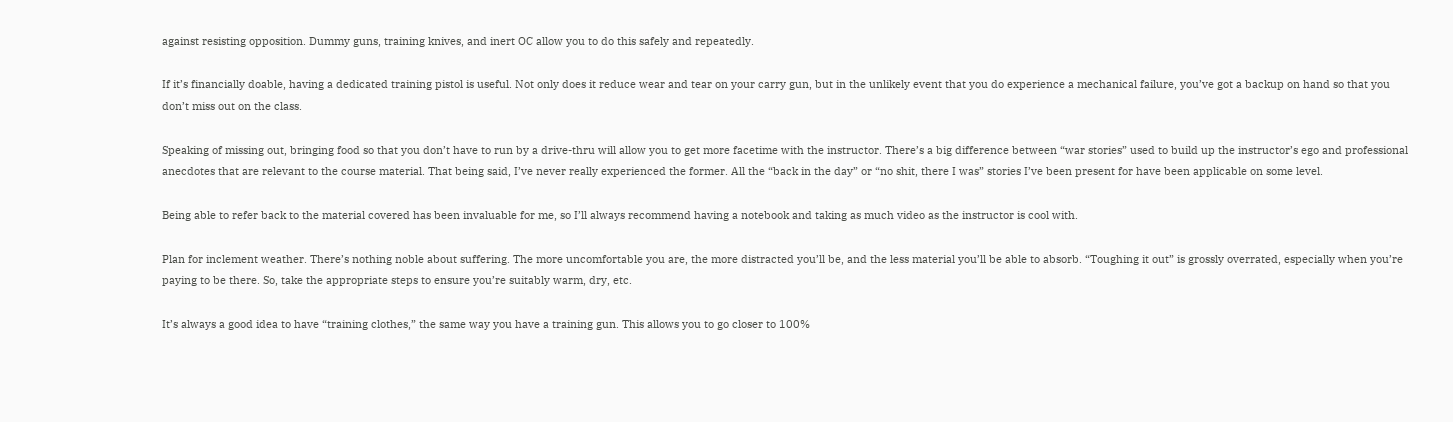against resisting opposition. Dummy guns, training knives, and inert OC allow you to do this safely and repeatedly.

If it’s financially doable, having a dedicated training pistol is useful. Not only does it reduce wear and tear on your carry gun, but in the unlikely event that you do experience a mechanical failure, you’ve got a backup on hand so that you don’t miss out on the class.

Speaking of missing out, bringing food so that you don’t have to run by a drive-thru will allow you to get more facetime with the instructor. There’s a big difference between “war stories” used to build up the instructor’s ego and professional anecdotes that are relevant to the course material. That being said, I’ve never really experienced the former. All the “back in the day” or “no shit, there I was” stories I’ve been present for have been applicable on some level.

Being able to refer back to the material covered has been invaluable for me, so I’ll always recommend having a notebook and taking as much video as the instructor is cool with.

Plan for inclement weather. There’s nothing noble about suffering. The more uncomfortable you are, the more distracted you’ll be, and the less material you’ll be able to absorb. “Toughing it out” is grossly overrated, especially when you’re paying to be there. So, take the appropriate steps to ensure you’re suitably warm, dry, etc.

It’s always a good idea to have “training clothes,” the same way you have a training gun. This allows you to go closer to 100%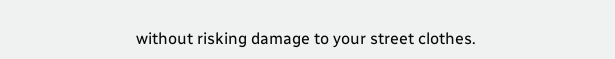without risking damage to your street clothes.